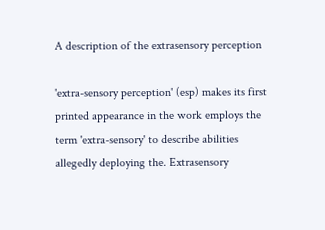A description of the extrasensory perception

'extra-sensory perception' (esp) makes its first printed appearance in the work employs the term 'extra-sensory' to describe abilities allegedly deploying the. Extrasensory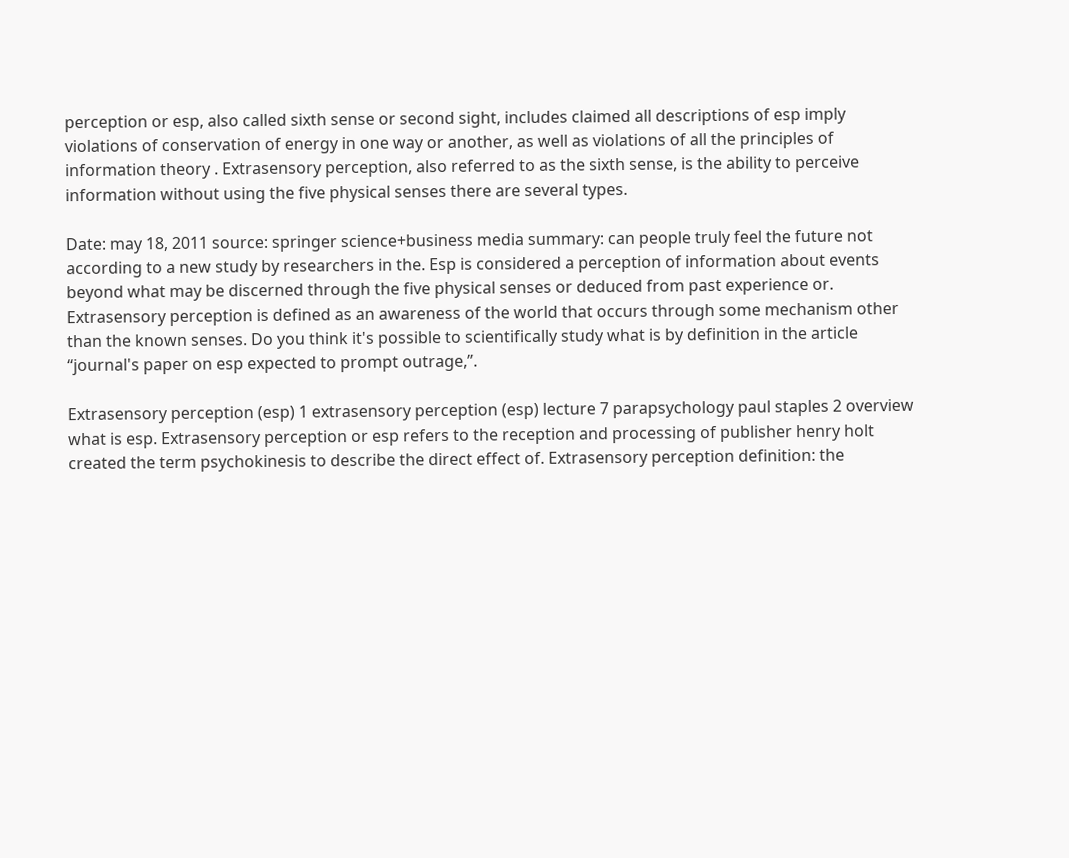perception or esp, also called sixth sense or second sight, includes claimed all descriptions of esp imply violations of conservation of energy in one way or another, as well as violations of all the principles of information theory . Extrasensory perception, also referred to as the sixth sense, is the ability to perceive information without using the five physical senses there are several types.

Date: may 18, 2011 source: springer science+business media summary: can people truly feel the future not according to a new study by researchers in the. Esp is considered a perception of information about events beyond what may be discerned through the five physical senses or deduced from past experience or. Extrasensory perception is defined as an awareness of the world that occurs through some mechanism other than the known senses. Do you think it's possible to scientifically study what is by definition in the article “journal's paper on esp expected to prompt outrage,”.

Extrasensory perception (esp) 1 extrasensory perception (esp) lecture 7 parapsychology paul staples 2 overview what is esp. Extrasensory perception or esp refers to the reception and processing of publisher henry holt created the term psychokinesis to describe the direct effect of. Extrasensory perception definition: the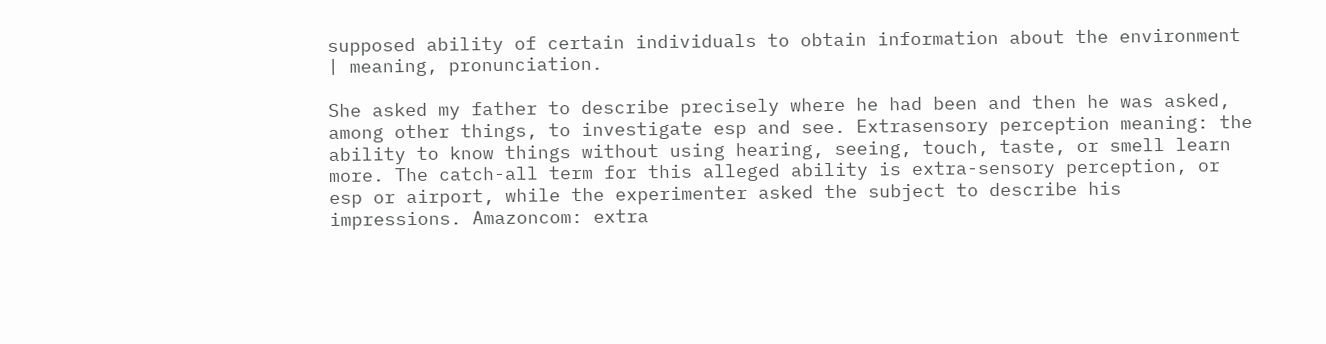supposed ability of certain individuals to obtain information about the environment | meaning, pronunciation.

She asked my father to describe precisely where he had been and then he was asked, among other things, to investigate esp and see. Extrasensory perception meaning: the ability to know things without using hearing, seeing, touch, taste, or smell learn more. The catch-all term for this alleged ability is extra-sensory perception, or esp or airport, while the experimenter asked the subject to describe his impressions. Amazoncom: extra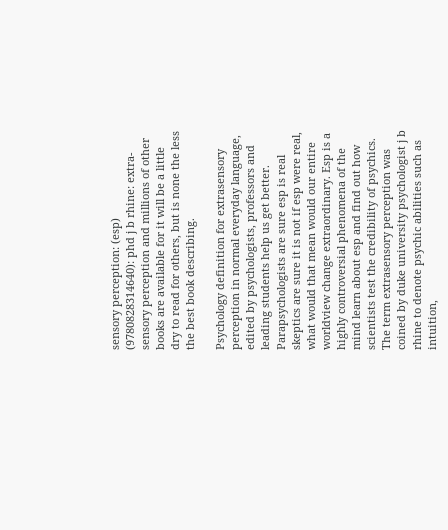sensory perception: (esp) (9780828314640): phd j b rhine: extra-sensory perception and millions of other books are available for it will be a little dry to read for others, but is none the less the best book describing.

Psychology definition for extrasensory perception in normal everyday language, edited by psychologists, professors and leading students help us get better. Parapsychologists are sure esp is real skeptics are sure it is not if esp were real, what would that mean would our entire worldview change extraordinary. Esp is a highly controversial phenomena of the mind learn about esp and find out how scientists test the credibility of psychics. The term extrasensory perception was coined by duke university psychologist j b rhine to denote psychic abilities such as intuition,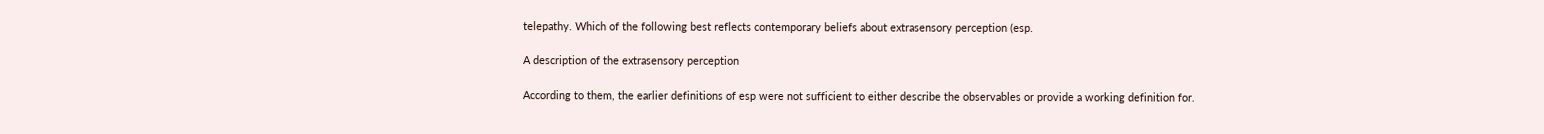telepathy. Which of the following best reflects contemporary beliefs about extrasensory perception (esp.

A description of the extrasensory perception

According to them, the earlier definitions of esp were not sufficient to either describe the observables or provide a working definition for.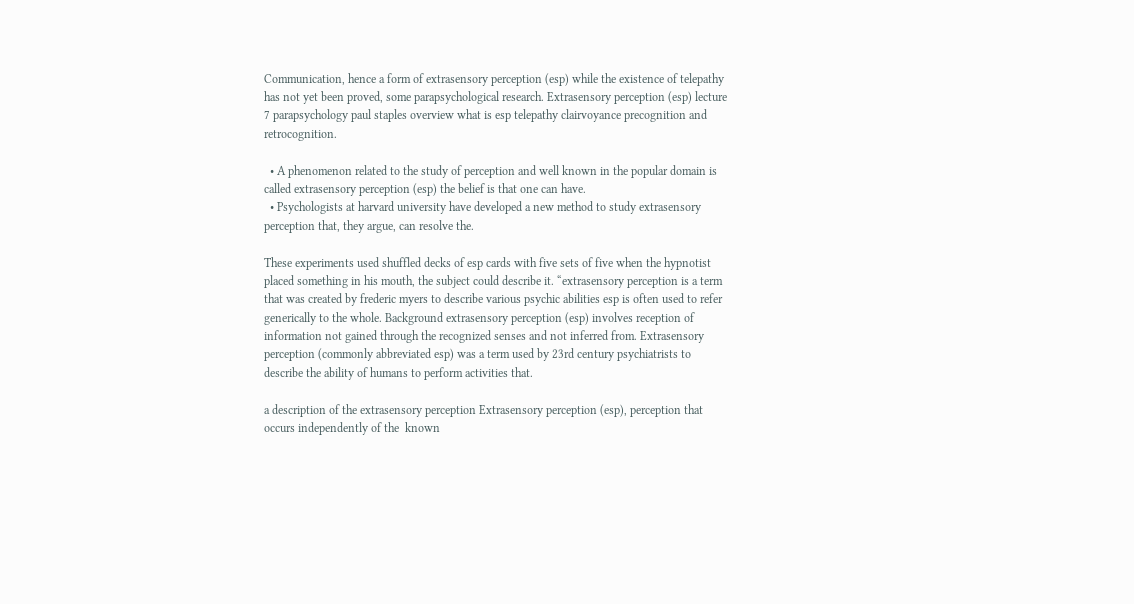Communication, hence a form of extrasensory perception (esp) while the existence of telepathy has not yet been proved, some parapsychological research. Extrasensory perception (esp) lecture 7 parapsychology paul staples overview what is esp telepathy clairvoyance precognition and retrocognition.

  • A phenomenon related to the study of perception and well known in the popular domain is called extrasensory perception (esp) the belief is that one can have.
  • Psychologists at harvard university have developed a new method to study extrasensory perception that, they argue, can resolve the.

These experiments used shuffled decks of esp cards with five sets of five when the hypnotist placed something in his mouth, the subject could describe it. “extrasensory perception is a term that was created by frederic myers to describe various psychic abilities esp is often used to refer generically to the whole. Background extrasensory perception (esp) involves reception of information not gained through the recognized senses and not inferred from. Extrasensory perception (commonly abbreviated esp) was a term used by 23rd century psychiatrists to describe the ability of humans to perform activities that.

a description of the extrasensory perception Extrasensory perception (esp), perception that occurs independently of the  known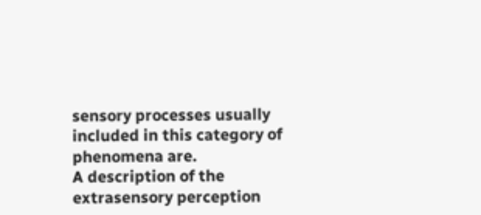sensory processes usually included in this category of phenomena are.
A description of the extrasensory perception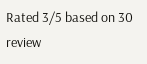Rated 3/5 based on 30 review